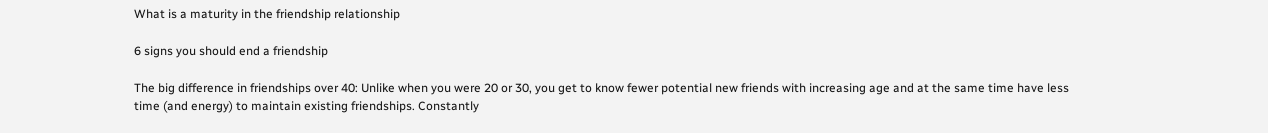What is a maturity in the friendship relationship

6 signs you should end a friendship

The big difference in friendships over 40: Unlike when you were 20 or 30, you get to know fewer potential new friends with increasing age and at the same time have less time (and energy) to maintain existing friendships. Constantly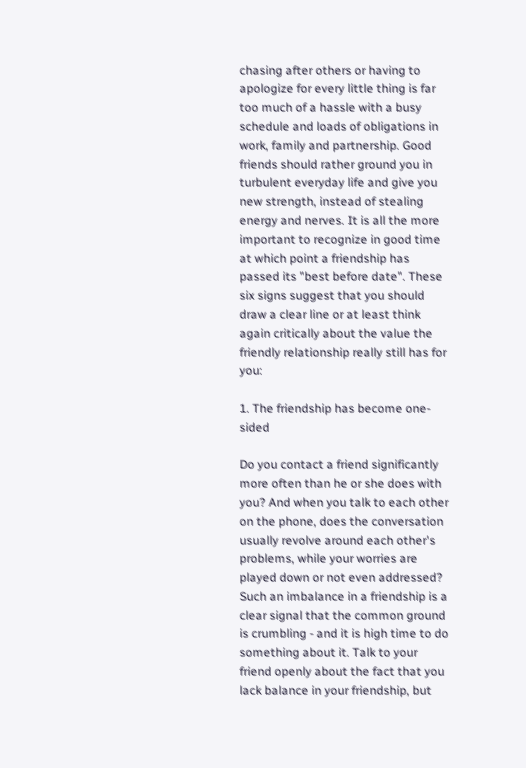chasing after others or having to apologize for every little thing is far too much of a hassle with a busy schedule and loads of obligations in work, family and partnership. Good friends should rather ground you in turbulent everyday life and give you new strength, instead of stealing energy and nerves. It is all the more important to recognize in good time at which point a friendship has passed its "best before date". These six signs suggest that you should draw a clear line or at least think again critically about the value the friendly relationship really still has for you:

1. The friendship has become one-sided

Do you contact a friend significantly more often than he or she does with you? And when you talk to each other on the phone, does the conversation usually revolve around each other's problems, while your worries are played down or not even addressed? Such an imbalance in a friendship is a clear signal that the common ground is crumbling - and it is high time to do something about it. Talk to your friend openly about the fact that you lack balance in your friendship, but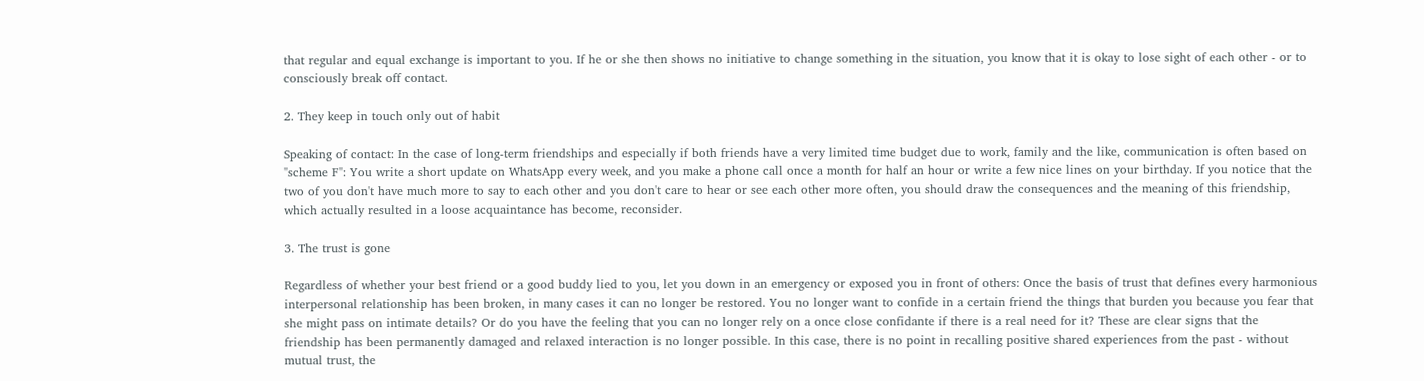that regular and equal exchange is important to you. If he or she then shows no initiative to change something in the situation, you know that it is okay to lose sight of each other - or to consciously break off contact.

2. They keep in touch only out of habit

Speaking of contact: In the case of long-term friendships and especially if both friends have a very limited time budget due to work, family and the like, communication is often based on "scheme F": You write a short update on WhatsApp every week, and you make a phone call once a month for half an hour or write a few nice lines on your birthday. If you notice that the two of you don't have much more to say to each other and you don't care to hear or see each other more often, you should draw the consequences and the meaning of this friendship, which actually resulted in a loose acquaintance has become, reconsider.

3. The trust is gone

Regardless of whether your best friend or a good buddy lied to you, let you down in an emergency or exposed you in front of others: Once the basis of trust that defines every harmonious interpersonal relationship has been broken, in many cases it can no longer be restored. You no longer want to confide in a certain friend the things that burden you because you fear that she might pass on intimate details? Or do you have the feeling that you can no longer rely on a once close confidante if there is a real need for it? These are clear signs that the friendship has been permanently damaged and relaxed interaction is no longer possible. In this case, there is no point in recalling positive shared experiences from the past - without mutual trust, the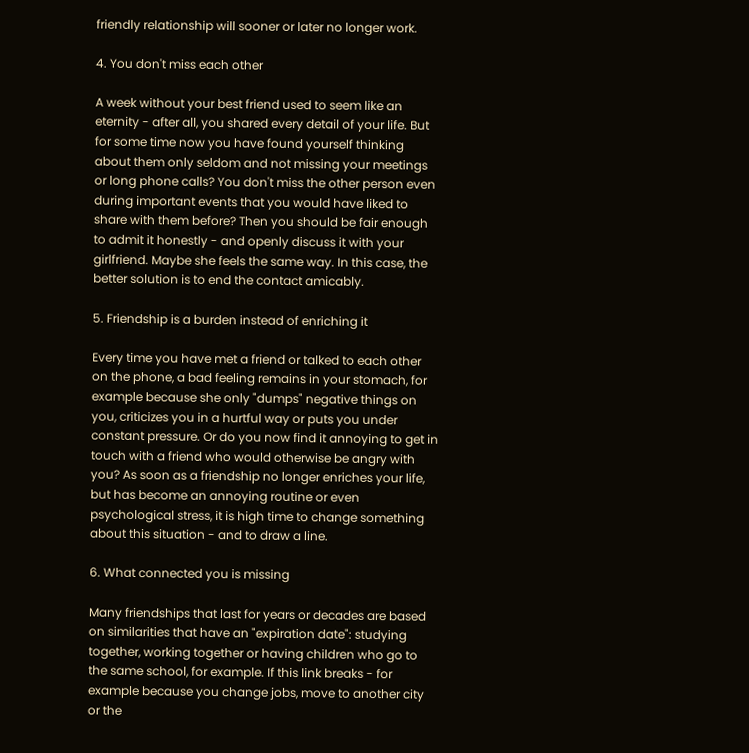friendly relationship will sooner or later no longer work.

4. You don't miss each other

A week without your best friend used to seem like an eternity - after all, you shared every detail of your life. But for some time now you have found yourself thinking about them only seldom and not missing your meetings or long phone calls? You don't miss the other person even during important events that you would have liked to share with them before? Then you should be fair enough to admit it honestly - and openly discuss it with your girlfriend. Maybe she feels the same way. In this case, the better solution is to end the contact amicably.

5. Friendship is a burden instead of enriching it

Every time you have met a friend or talked to each other on the phone, a bad feeling remains in your stomach, for example because she only "dumps" negative things on you, criticizes you in a hurtful way or puts you under constant pressure. Or do you now find it annoying to get in touch with a friend who would otherwise be angry with you? As soon as a friendship no longer enriches your life, but has become an annoying routine or even psychological stress, it is high time to change something about this situation - and to draw a line.

6. What connected you is missing

Many friendships that last for years or decades are based on similarities that have an "expiration date": studying together, working together or having children who go to the same school, for example. If this link breaks - for example because you change jobs, move to another city or the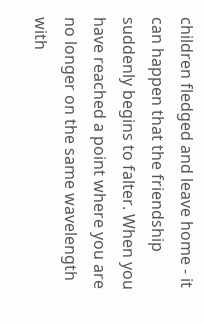children fledged and leave home - it can happen that the friendship suddenly begins to falter. When you have reached a point where you are no longer on the same wavelength with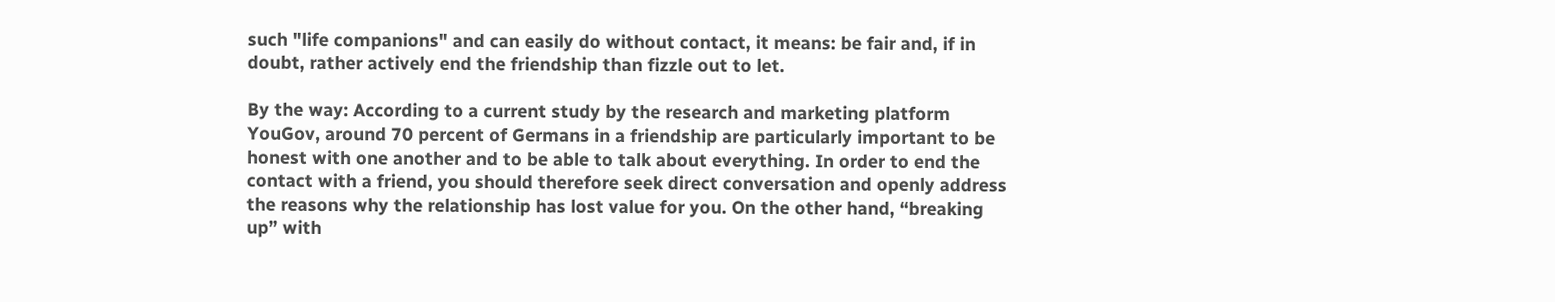such "life companions" and can easily do without contact, it means: be fair and, if in doubt, rather actively end the friendship than fizzle out to let.

By the way: According to a current study by the research and marketing platform YouGov, around 70 percent of Germans in a friendship are particularly important to be honest with one another and to be able to talk about everything. In order to end the contact with a friend, you should therefore seek direct conversation and openly address the reasons why the relationship has lost value for you. On the other hand, “breaking up” with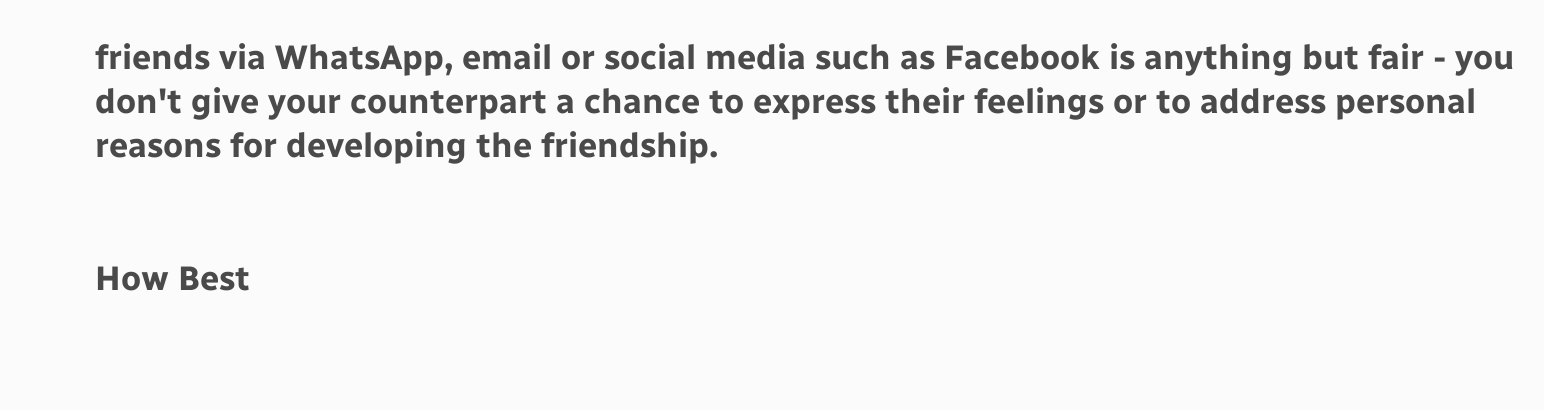friends via WhatsApp, email or social media such as Facebook is anything but fair - you don't give your counterpart a chance to express their feelings or to address personal reasons for developing the friendship.


How Best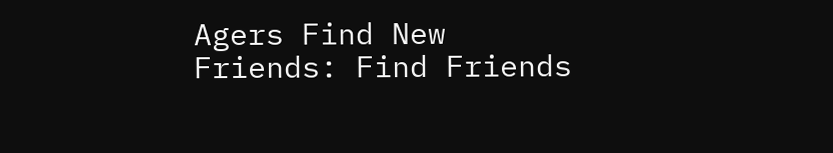Agers Find New Friends: Find Friends